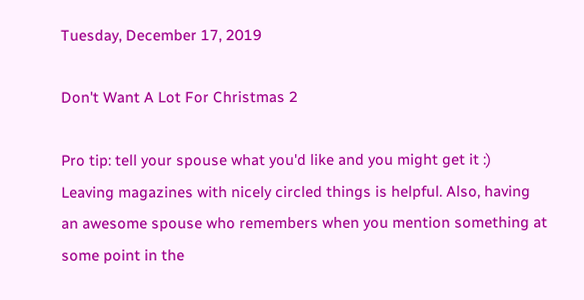Tuesday, December 17, 2019

Don't Want A Lot For Christmas 2

Pro tip: tell your spouse what you'd like and you might get it :) Leaving magazines with nicely circled things is helpful. Also, having an awesome spouse who remembers when you mention something at some point in the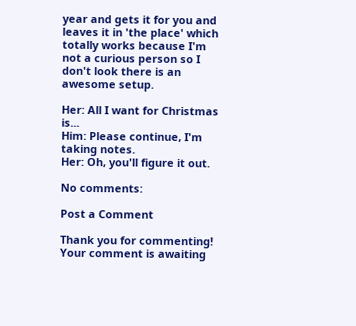year and gets it for you and leaves it in 'the place' which totally works because I'm not a curious person so I don't look there is an awesome setup.

Her: All I want for Christmas is...
Him: Please continue, I'm taking notes.
Her: Oh, you'll figure it out.

No comments:

Post a Comment

Thank you for commenting! Your comment is awaiting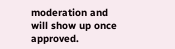moderation and will show up once approved.